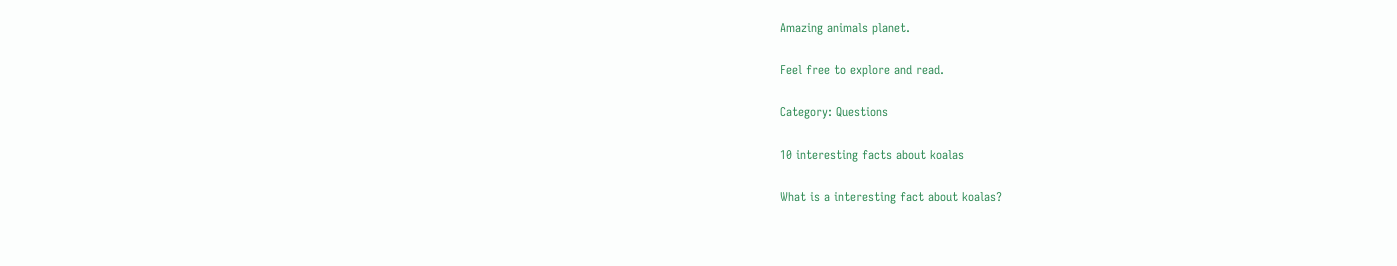Amazing animals planet.

Feel free to explore and read.

Category: Questions

10 interesting facts about koalas

What is a interesting fact about koalas?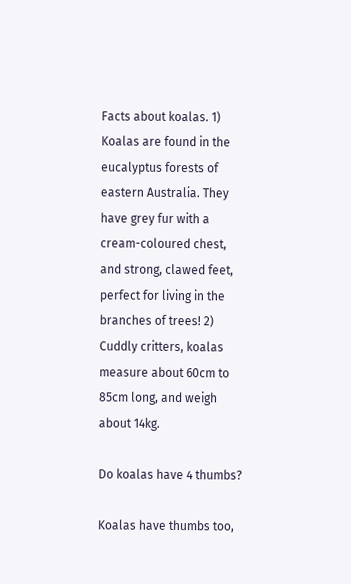Facts about koalas. 1) Koalas are found in the eucalyptus forests of eastern Australia. They have grey fur with a cream-coloured chest, and strong, clawed feet, perfect for living in the branches of trees! 2) Cuddly critters, koalas measure about 60cm to 85cm long, and weigh about 14kg.

Do koalas have 4 thumbs?

Koalas have thumbs too,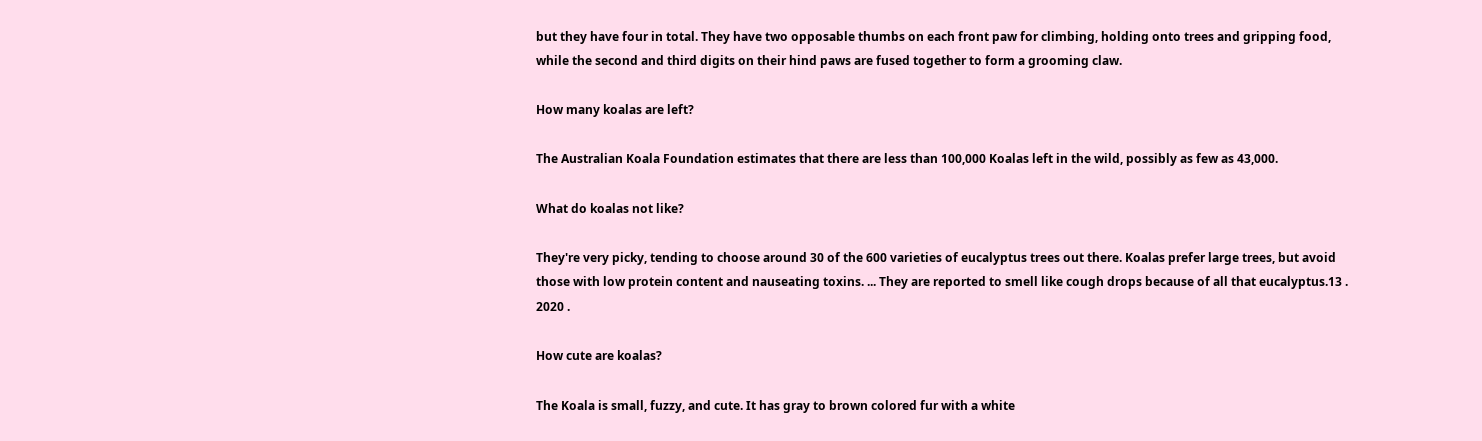but they have four in total. They have two opposable thumbs on each front paw for climbing, holding onto trees and gripping food, while the second and third digits on their hind paws are fused together to form a grooming claw.

How many koalas are left?

The Australian Koala Foundation estimates that there are less than 100,000 Koalas left in the wild, possibly as few as 43,000.

What do koalas not like?

They're very picky, tending to choose around 30 of the 600 varieties of eucalyptus trees out there. Koalas prefer large trees, but avoid those with low protein content and nauseating toxins. ... They are reported to smell like cough drops because of all that eucalyptus.13 . 2020 .

How cute are koalas?

The Koala is small, fuzzy, and cute. It has gray to brown colored fur with a white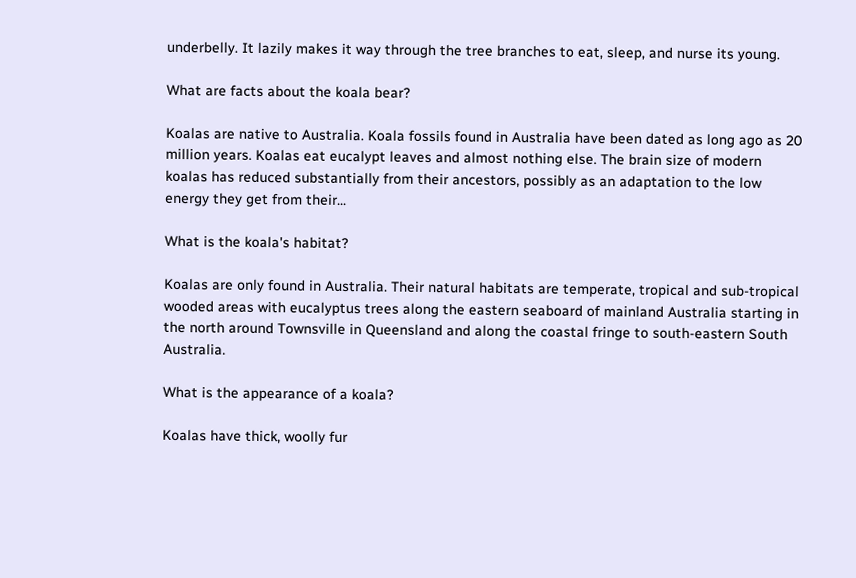underbelly. It lazily makes it way through the tree branches to eat, sleep, and nurse its young.

What are facts about the koala bear?

Koalas are native to Australia. Koala fossils found in Australia have been dated as long ago as 20 million years. Koalas eat eucalypt leaves and almost nothing else. The brain size of modern koalas has reduced substantially from their ancestors, possibly as an adaptation to the low energy they get from their...

What is the koala's habitat?

Koalas are only found in Australia. Their natural habitats are temperate, tropical and sub-tropical wooded areas with eucalyptus trees along the eastern seaboard of mainland Australia starting in the north around Townsville in Queensland and along the coastal fringe to south-eastern South Australia.

What is the appearance of a koala?

Koalas have thick, woolly fur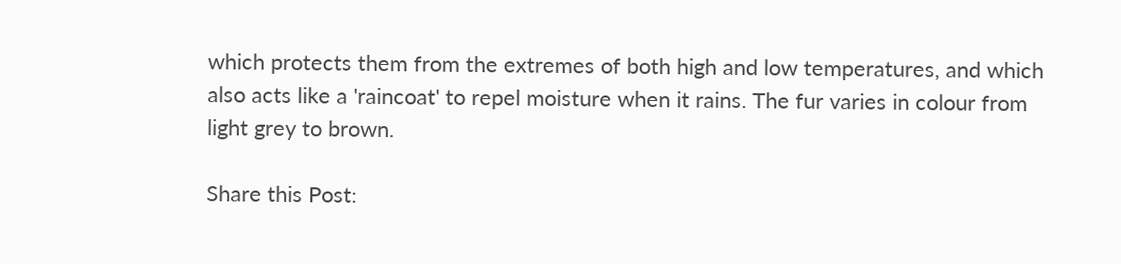which protects them from the extremes of both high and low temperatures, and which also acts like a 'raincoat' to repel moisture when it rains. The fur varies in colour from light grey to brown.

Share this Post: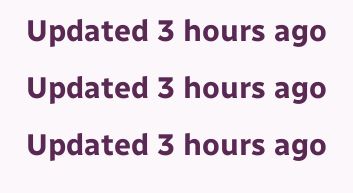Updated 3 hours ago
Updated 3 hours ago
Updated 3 hours ago